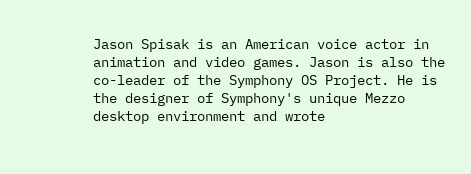Jason Spisak is an American voice actor in animation and video games. Jason is also the co-leader of the Symphony OS Project. He is the designer of Symphony's unique Mezzo desktop environment and wrote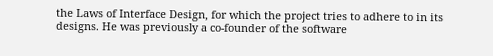the Laws of Interface Design, for which the project tries to adhere to in its designs. He was previously a co-founder of the software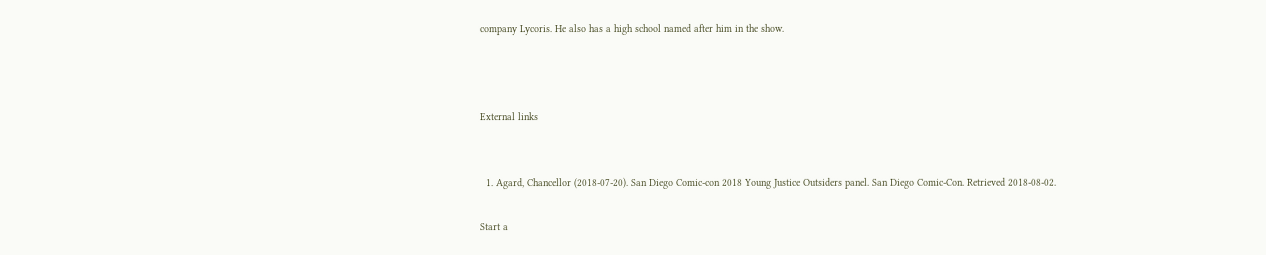company Lycoris. He also has a high school named after him in the show.



External links


  1. Agard, Chancellor (2018-07-20). San Diego Comic-con 2018 Young Justice Outsiders panel. San Diego Comic-Con. Retrieved 2018-08-02.

Start a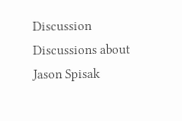Discussion Discussions about Jason Spisak